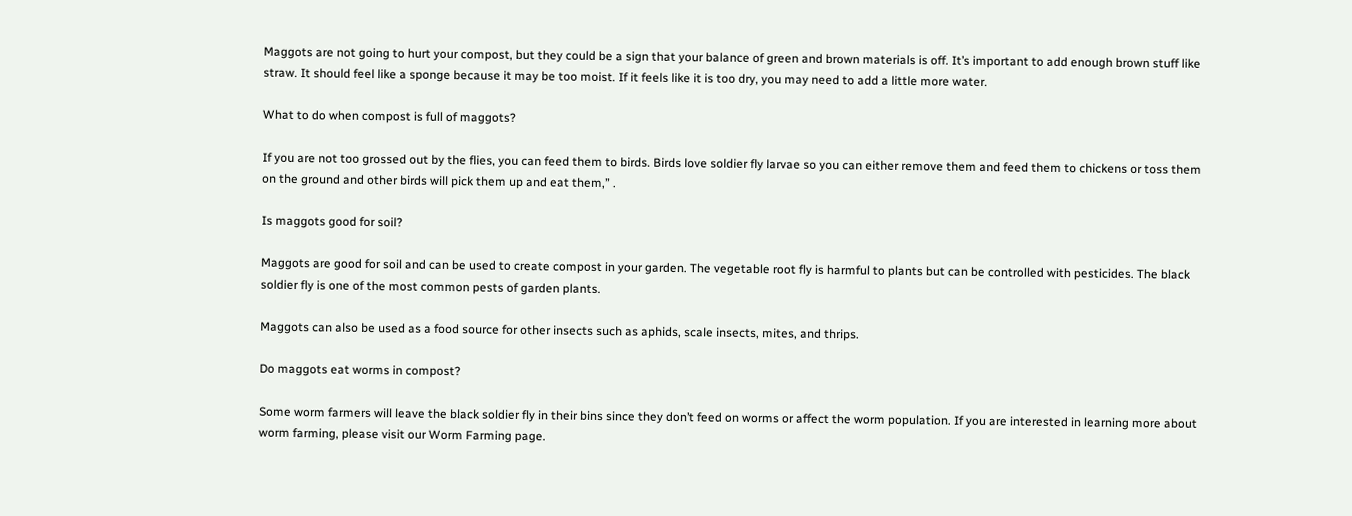Maggots are not going to hurt your compost, but they could be a sign that your balance of green and brown materials is off. It’s important to add enough brown stuff like straw. It should feel like a sponge because it may be too moist. If it feels like it is too dry, you may need to add a little more water.

What to do when compost is full of maggots?

If you are not too grossed out by the flies, you can feed them to birds. Birds love soldier fly larvae so you can either remove them and feed them to chickens or toss them on the ground and other birds will pick them up and eat them,” .

Is maggots good for soil?

Maggots are good for soil and can be used to create compost in your garden. The vegetable root fly is harmful to plants but can be controlled with pesticides. The black soldier fly is one of the most common pests of garden plants.

Maggots can also be used as a food source for other insects such as aphids, scale insects, mites, and thrips.

Do maggots eat worms in compost?

Some worm farmers will leave the black soldier fly in their bins since they don’t feed on worms or affect the worm population. If you are interested in learning more about worm farming, please visit our Worm Farming page.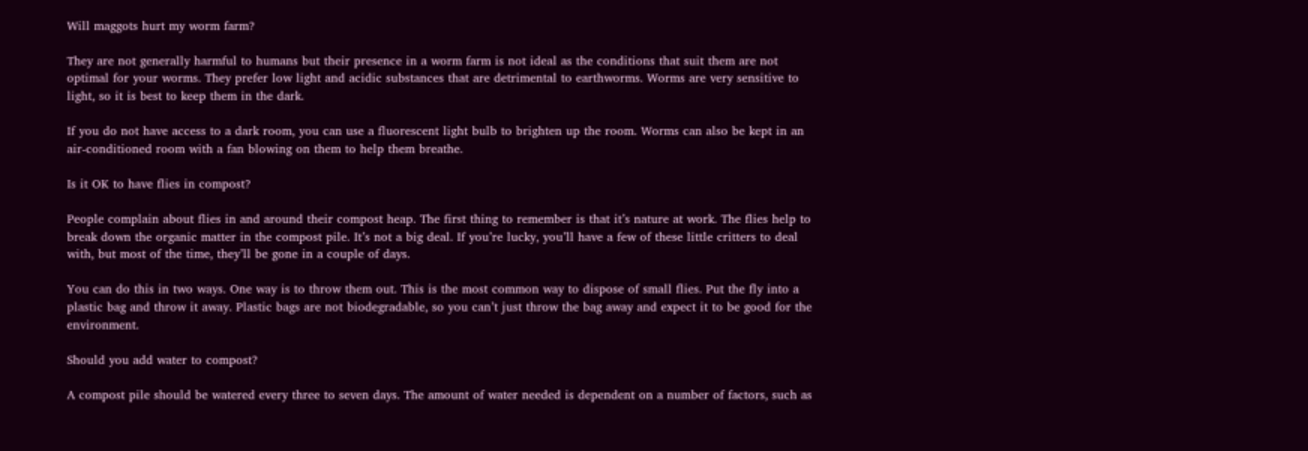Will maggots hurt my worm farm?

They are not generally harmful to humans but their presence in a worm farm is not ideal as the conditions that suit them are not optimal for your worms. They prefer low light and acidic substances that are detrimental to earthworms. Worms are very sensitive to light, so it is best to keep them in the dark.

If you do not have access to a dark room, you can use a fluorescent light bulb to brighten up the room. Worms can also be kept in an air-conditioned room with a fan blowing on them to help them breathe.

Is it OK to have flies in compost?

People complain about flies in and around their compost heap. The first thing to remember is that it’s nature at work. The flies help to break down the organic matter in the compost pile. It’s not a big deal. If you’re lucky, you’ll have a few of these little critters to deal with, but most of the time, they’ll be gone in a couple of days.

You can do this in two ways. One way is to throw them out. This is the most common way to dispose of small flies. Put the fly into a plastic bag and throw it away. Plastic bags are not biodegradable, so you can’t just throw the bag away and expect it to be good for the environment.

Should you add water to compost?

A compost pile should be watered every three to seven days. The amount of water needed is dependent on a number of factors, such as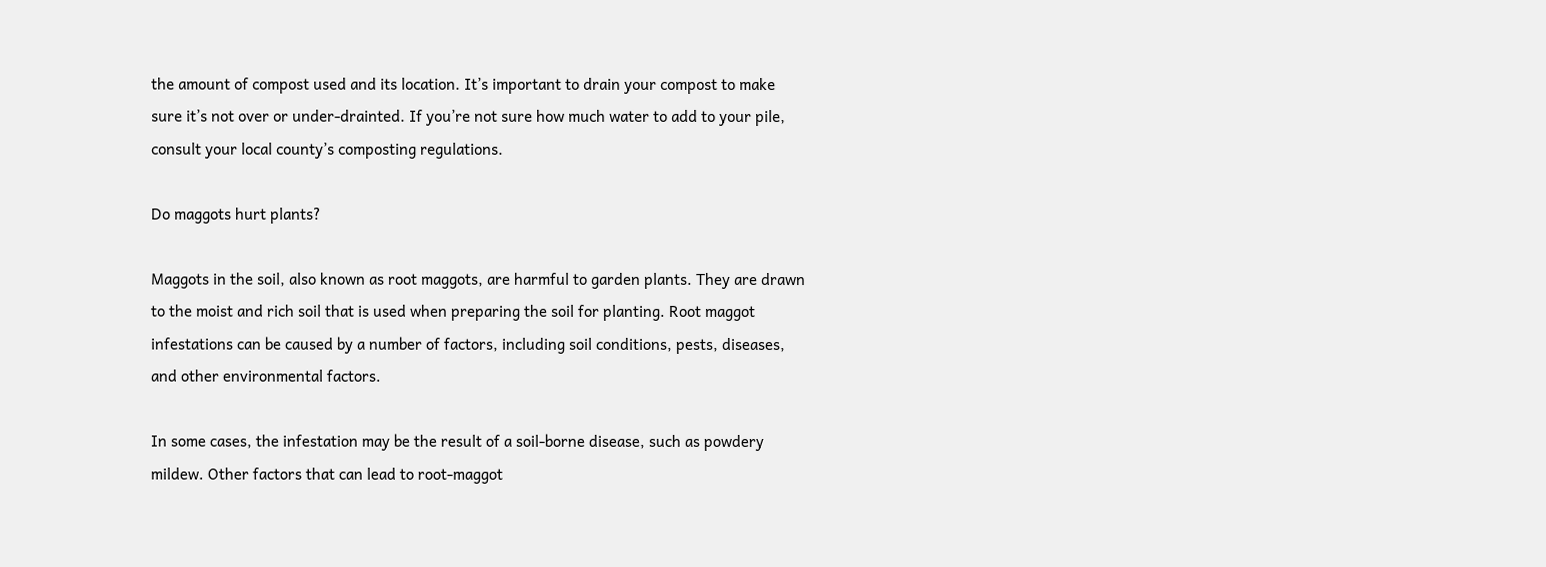the amount of compost used and its location. It’s important to drain your compost to make sure it’s not over or under-drainted. If you’re not sure how much water to add to your pile, consult your local county’s composting regulations.

Do maggots hurt plants?

Maggots in the soil, also known as root maggots, are harmful to garden plants. They are drawn to the moist and rich soil that is used when preparing the soil for planting. Root maggot infestations can be caused by a number of factors, including soil conditions, pests, diseases, and other environmental factors.

In some cases, the infestation may be the result of a soil-borne disease, such as powdery mildew. Other factors that can lead to root-maggot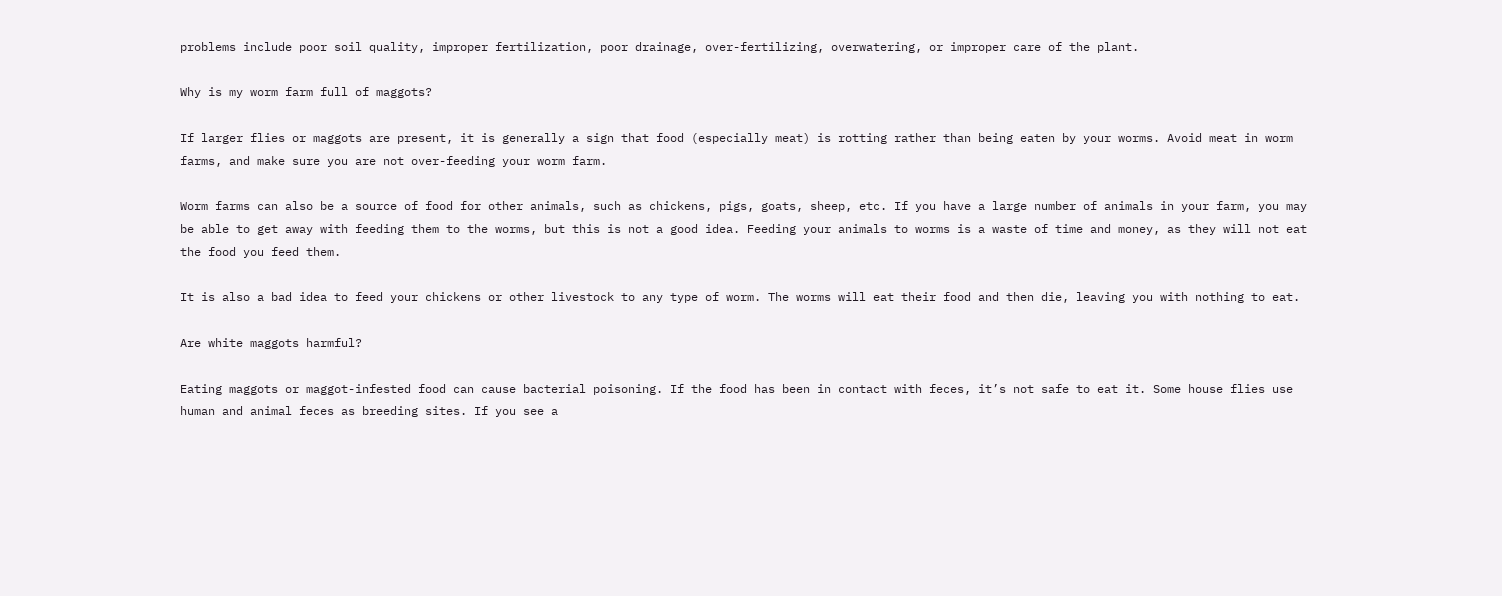problems include poor soil quality, improper fertilization, poor drainage, over-fertilizing, overwatering, or improper care of the plant.

Why is my worm farm full of maggots?

If larger flies or maggots are present, it is generally a sign that food (especially meat) is rotting rather than being eaten by your worms. Avoid meat in worm farms, and make sure you are not over-feeding your worm farm.

Worm farms can also be a source of food for other animals, such as chickens, pigs, goats, sheep, etc. If you have a large number of animals in your farm, you may be able to get away with feeding them to the worms, but this is not a good idea. Feeding your animals to worms is a waste of time and money, as they will not eat the food you feed them.

It is also a bad idea to feed your chickens or other livestock to any type of worm. The worms will eat their food and then die, leaving you with nothing to eat.

Are white maggots harmful?

Eating maggots or maggot-infested food can cause bacterial poisoning. If the food has been in contact with feces, it’s not safe to eat it. Some house flies use human and animal feces as breeding sites. If you see a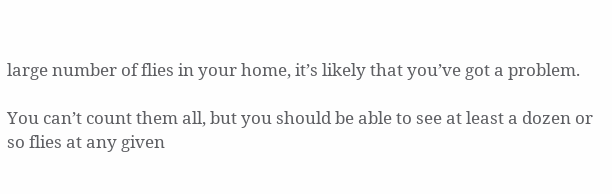large number of flies in your home, it’s likely that you’ve got a problem.

You can’t count them all, but you should be able to see at least a dozen or so flies at any given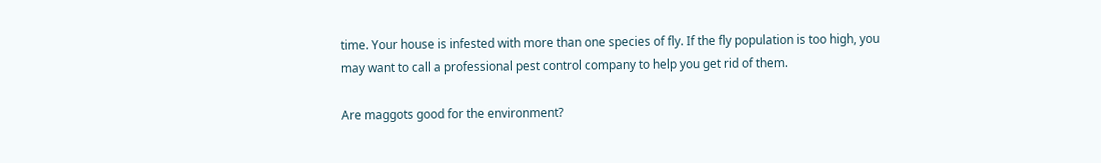time. Your house is infested with more than one species of fly. If the fly population is too high, you may want to call a professional pest control company to help you get rid of them.

Are maggots good for the environment?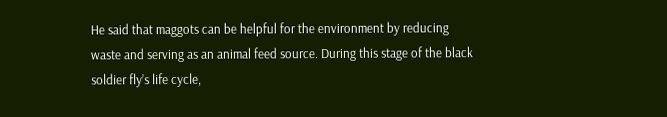He said that maggots can be helpful for the environment by reducing waste and serving as an animal feed source. During this stage of the black soldier fly’s life cycle,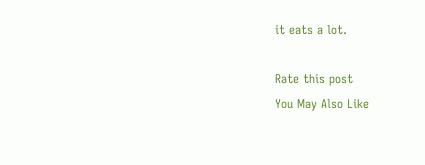it eats a lot.

Rate this post
You May Also Like